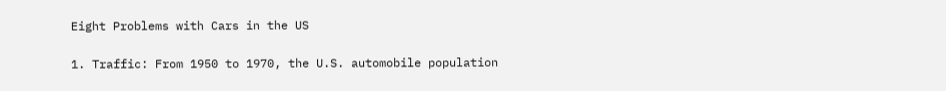Eight Problems with Cars in the US

1. Traffic: From 1950 to 1970, the U.S. automobile population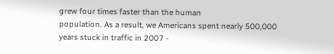grew four times faster than the human
population. As a result, we Americans spent nearly 500,000 years stuck in traffic in 2007 -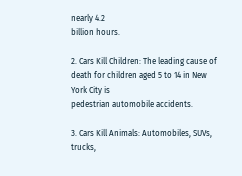nearly 4.2
billion hours.

2. Cars Kill Children: The leading cause of death for children aged 5 to 14 in New York City is
pedestrian automobile accidents.

3. Cars Kill Animals: Automobiles, SUVs, trucks,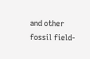and other fossil field-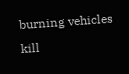burning vehicles kill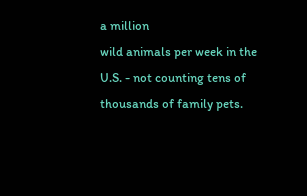a million
wild animals per week in the U.S. - not counting tens of thousands of family pets.